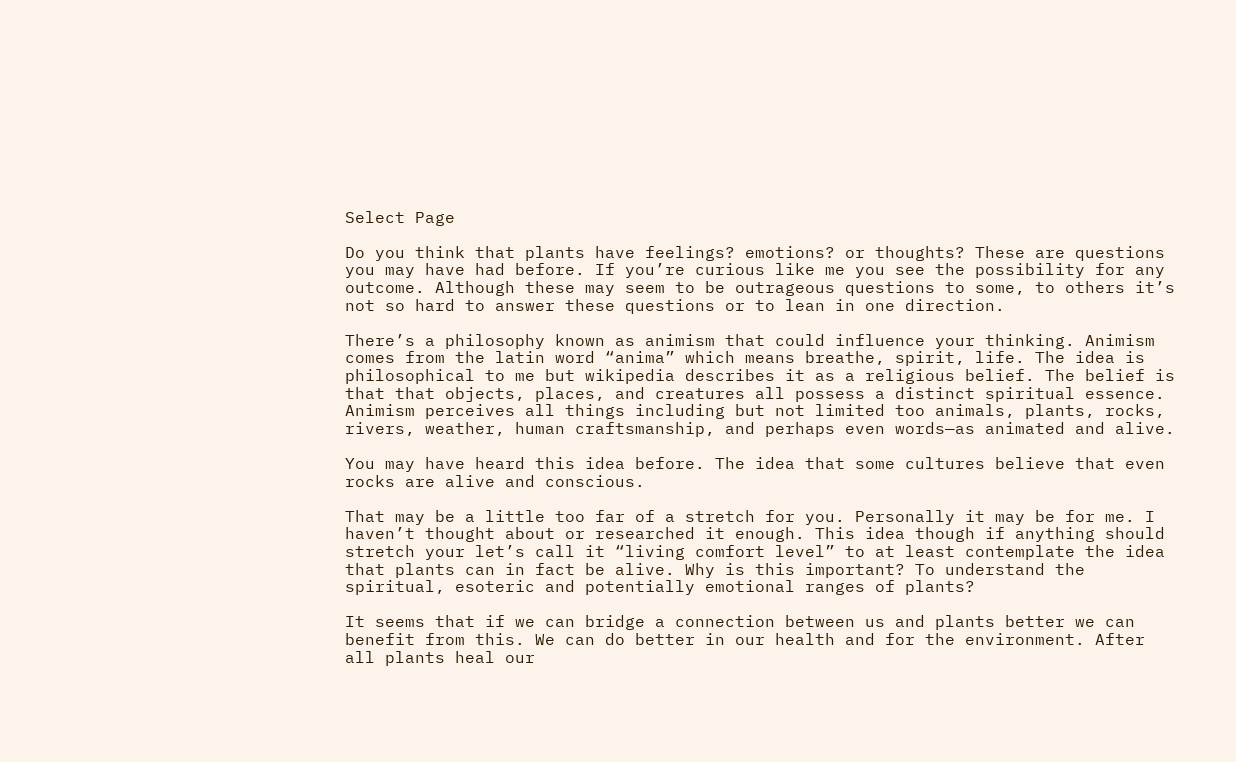Select Page

Do you think that plants have feelings? emotions? or thoughts? These are questions you may have had before. If you’re curious like me you see the possibility for any outcome. Although these may seem to be outrageous questions to some, to others it’s not so hard to answer these questions or to lean in one direction.

There’s a philosophy known as animism that could influence your thinking. Animism comes from the latin word “anima” which means breathe, spirit, life. The idea is philosophical to me but wikipedia describes it as a religious belief. The belief is that that objects, places, and creatures all possess a distinct spiritual essence. Animism perceives all things including but not limited too animals, plants, rocks, rivers, weather, human craftsmanship, and perhaps even words—as animated and alive.

You may have heard this idea before. The idea that some cultures believe that even rocks are alive and conscious.

That may be a little too far of a stretch for you. Personally it may be for me. I haven’t thought about or researched it enough. This idea though if anything should stretch your let’s call it “living comfort level” to at least contemplate the idea that plants can in fact be alive. Why is this important? To understand the spiritual, esoteric and potentially emotional ranges of plants?

It seems that if we can bridge a connection between us and plants better we can benefit from this. We can do better in our health and for the environment. After all plants heal our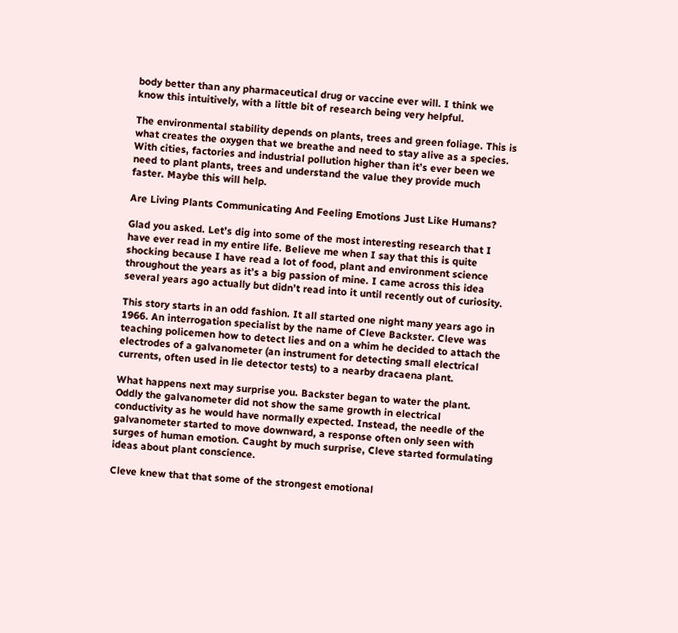body better than any pharmaceutical drug or vaccine ever will. I think we know this intuitively, with a little bit of research being very helpful.

The environmental stability depends on plants, trees and green foliage. This is what creates the oxygen that we breathe and need to stay alive as a species. With cities, factories and industrial pollution higher than it’s ever been we need to plant plants, trees and understand the value they provide much faster. Maybe this will help.

Are Living Plants Communicating And Feeling Emotions Just Like Humans?

Glad you asked. Let’s dig into some of the most interesting research that I have ever read in my entire life. Believe me when I say that this is quite shocking because I have read a lot of food, plant and environment science throughout the years as it’s a big passion of mine. I came across this idea several years ago actually but didn’t read into it until recently out of curiosity.

This story starts in an odd fashion. It all started one night many years ago in 1966. An interrogation specialist by the name of Cleve Backster. Cleve was teaching policemen how to detect lies and on a whim he decided to attach the electrodes of a galvanometer (an instrument for detecting small electrical currents, often used in lie detector tests) to a nearby dracaena plant.

What happens next may surprise you. Backster began to water the plant. Oddly the galvanometer did not show the same growth in electrical conductivity as he would have normally expected. Instead, the needle of the galvanometer started to move downward, a response often only seen with surges of human emotion. Caught by much surprise, Cleve started formulating ideas about plant conscience.

Cleve knew that that some of the strongest emotional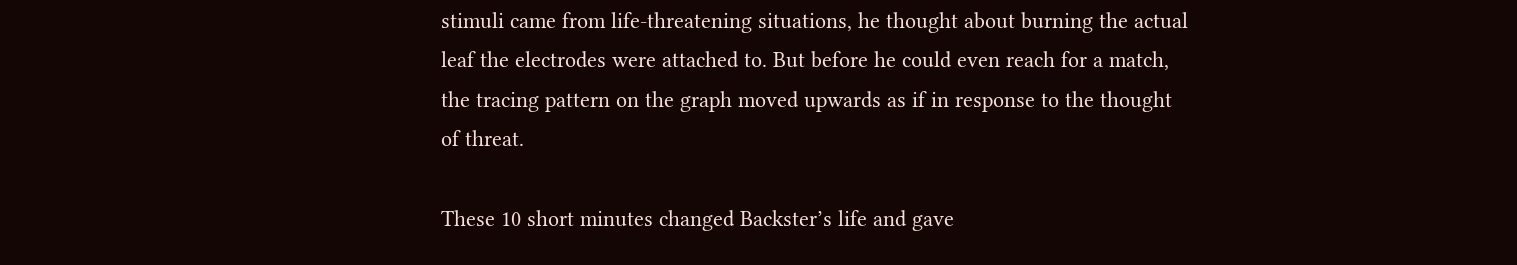stimuli came from life-threatening situations, he thought about burning the actual leaf the electrodes were attached to. But before he could even reach for a match, the tracing pattern on the graph moved upwards as if in response to the thought of threat.

These 10 short minutes changed Backster’s life and gave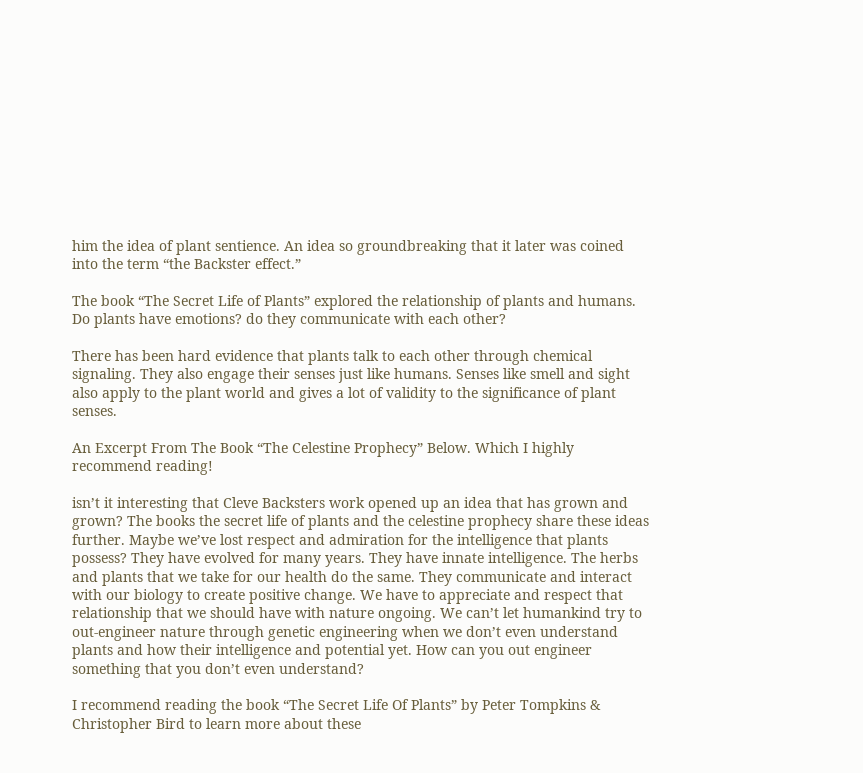him the idea of plant sentience. An idea so groundbreaking that it later was coined into the term “the Backster effect.”

The book “The Secret Life of Plants” explored the relationship of plants and humans. Do plants have emotions? do they communicate with each other?

There has been hard evidence that plants talk to each other through chemical signaling. They also engage their senses just like humans. Senses like smell and sight also apply to the plant world and gives a lot of validity to the significance of plant senses.

An Excerpt From The Book “The Celestine Prophecy” Below. Which I highly recommend reading!

isn’t it interesting that Cleve Backsters work opened up an idea that has grown and grown? The books the secret life of plants and the celestine prophecy share these ideas further. Maybe we’ve lost respect and admiration for the intelligence that plants possess? They have evolved for many years. They have innate intelligence. The herbs and plants that we take for our health do the same. They communicate and interact with our biology to create positive change. We have to appreciate and respect that relationship that we should have with nature ongoing. We can’t let humankind try to out-engineer nature through genetic engineering when we don’t even understand plants and how their intelligence and potential yet. How can you out engineer something that you don’t even understand?

I recommend reading the book “The Secret Life Of Plants” by Peter Tompkins & Christopher Bird to learn more about these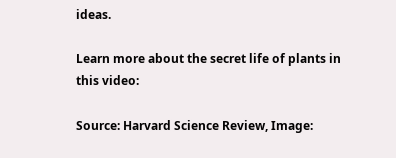ideas.

Learn more about the secret life of plants in this video:

Source: Harvard Science Review, Image: